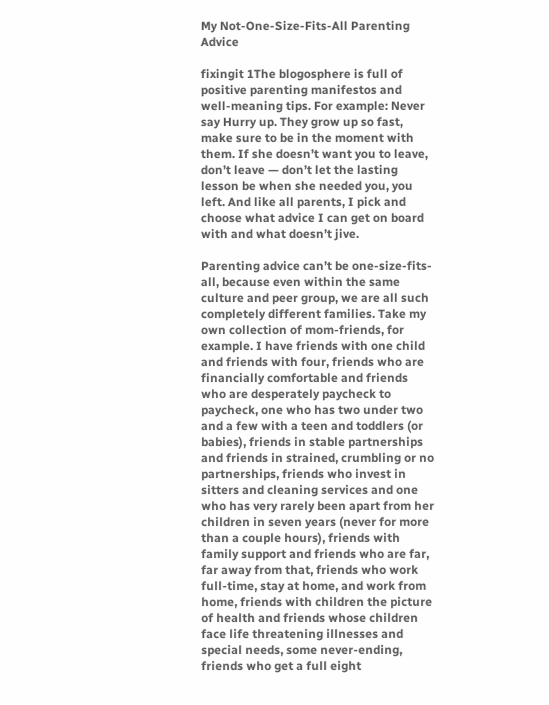My Not-One-Size-Fits-All Parenting Advice

fixingit 1The blogosphere is full of positive parenting manifestos and well-meaning tips. For example: Never say Hurry up. They grow up so fast, make sure to be in the moment with them. If she doesn’t want you to leave, don’t leave — don’t let the lasting lesson be when she needed you, you left. And like all parents, I pick and choose what advice I can get on board with and what doesn’t jive.

Parenting advice can’t be one-size-fits-all, because even within the same culture and peer group, we are all such completely different families. Take my own collection of mom-friends, for example. I have friends with one child and friends with four, friends who are financially comfortable and friends who are desperately paycheck to paycheck, one who has two under two and a few with a teen and toddlers (or babies), friends in stable partnerships and friends in strained, crumbling or no partnerships, friends who invest in sitters and cleaning services and one who has very rarely been apart from her children in seven years (never for more than a couple hours), friends with family support and friends who are far, far away from that, friends who work full-time, stay at home, and work from home, friends with children the picture of health and friends whose children face life threatening illnesses and special needs, some never-ending, friends who get a full eight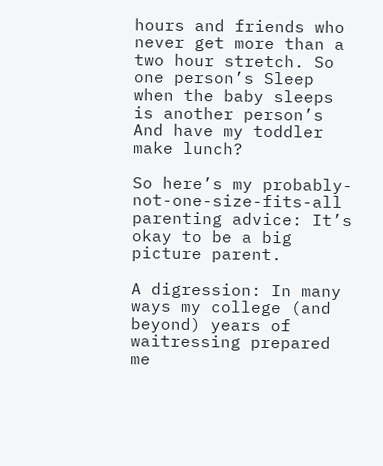hours and friends who never get more than a two hour stretch. So one person’s Sleep when the baby sleeps is another person’s And have my toddler make lunch?

So here’s my probably-not-one-size-fits-all parenting advice: It’s okay to be a big picture parent.

A digression: In many ways my college (and beyond) years of waitressing prepared me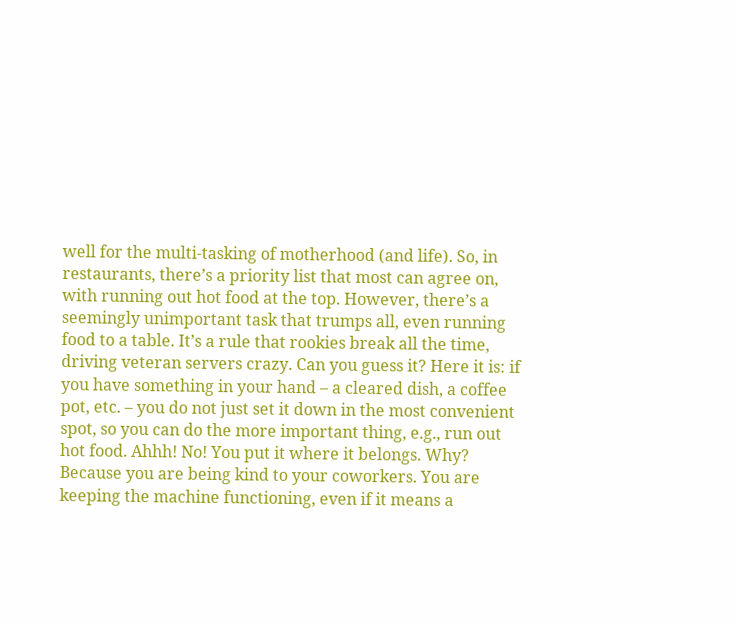well for the multi-tasking of motherhood (and life). So, in restaurants, there’s a priority list that most can agree on, with running out hot food at the top. However, there’s a seemingly unimportant task that trumps all, even running food to a table. It’s a rule that rookies break all the time, driving veteran servers crazy. Can you guess it? Here it is: if you have something in your hand – a cleared dish, a coffee pot, etc. – you do not just set it down in the most convenient spot, so you can do the more important thing, e.g., run out hot food. Ahhh! No! You put it where it belongs. Why? Because you are being kind to your coworkers. You are keeping the machine functioning, even if it means a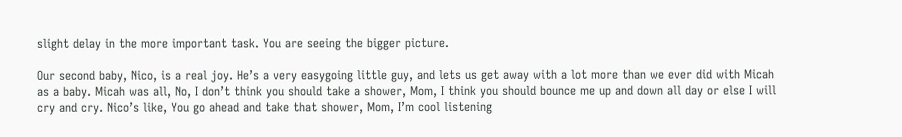slight delay in the more important task. You are seeing the bigger picture.

Our second baby, Nico, is a real joy. He’s a very easygoing little guy, and lets us get away with a lot more than we ever did with Micah as a baby. Micah was all, No, I don’t think you should take a shower, Mom, I think you should bounce me up and down all day or else I will cry and cry. Nico’s like, You go ahead and take that shower, Mom, I’m cool listening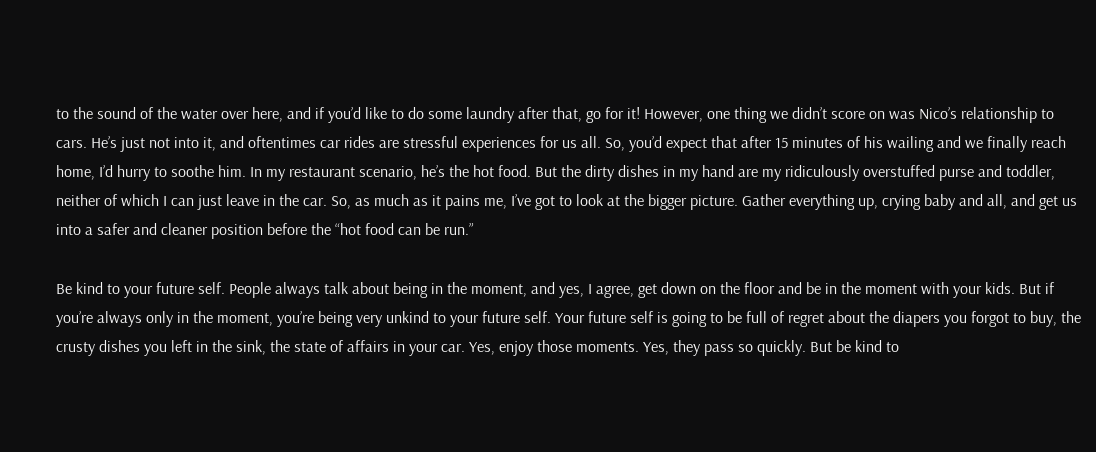to the sound of the water over here, and if you’d like to do some laundry after that, go for it! However, one thing we didn’t score on was Nico’s relationship to cars. He’s just not into it, and oftentimes car rides are stressful experiences for us all. So, you’d expect that after 15 minutes of his wailing and we finally reach home, I’d hurry to soothe him. In my restaurant scenario, he’s the hot food. But the dirty dishes in my hand are my ridiculously overstuffed purse and toddler, neither of which I can just leave in the car. So, as much as it pains me, I’ve got to look at the bigger picture. Gather everything up, crying baby and all, and get us into a safer and cleaner position before the “hot food can be run.”

Be kind to your future self. People always talk about being in the moment, and yes, I agree, get down on the floor and be in the moment with your kids. But if you’re always only in the moment, you’re being very unkind to your future self. Your future self is going to be full of regret about the diapers you forgot to buy, the crusty dishes you left in the sink, the state of affairs in your car. Yes, enjoy those moments. Yes, they pass so quickly. But be kind to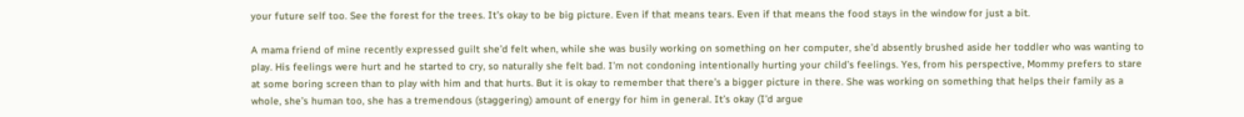your future self too. See the forest for the trees. It’s okay to be big picture. Even if that means tears. Even if that means the food stays in the window for just a bit.

A mama friend of mine recently expressed guilt she’d felt when, while she was busily working on something on her computer, she’d absently brushed aside her toddler who was wanting to play. His feelings were hurt and he started to cry, so naturally she felt bad. I’m not condoning intentionally hurting your child’s feelings. Yes, from his perspective, Mommy prefers to stare at some boring screen than to play with him and that hurts. But it is okay to remember that there’s a bigger picture in there. She was working on something that helps their family as a whole, she’s human too, she has a tremendous (staggering) amount of energy for him in general. It’s okay (I’d argue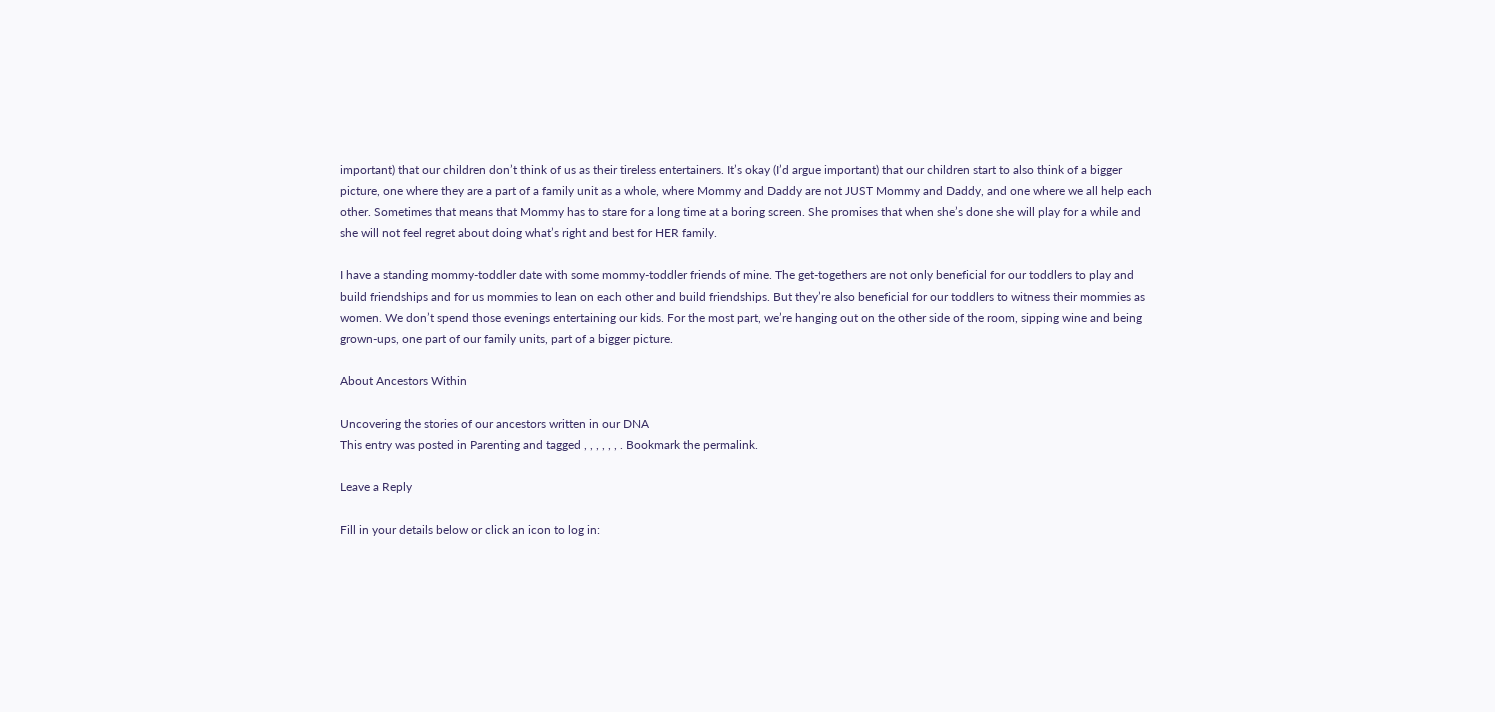important) that our children don’t think of us as their tireless entertainers. It’s okay (I’d argue important) that our children start to also think of a bigger picture, one where they are a part of a family unit as a whole, where Mommy and Daddy are not JUST Mommy and Daddy, and one where we all help each other. Sometimes that means that Mommy has to stare for a long time at a boring screen. She promises that when she’s done she will play for a while and she will not feel regret about doing what’s right and best for HER family.

I have a standing mommy-toddler date with some mommy-toddler friends of mine. The get-togethers are not only beneficial for our toddlers to play and build friendships and for us mommies to lean on each other and build friendships. But they’re also beneficial for our toddlers to witness their mommies as women. We don’t spend those evenings entertaining our kids. For the most part, we’re hanging out on the other side of the room, sipping wine and being grown-ups, one part of our family units, part of a bigger picture.

About Ancestors Within

Uncovering the stories of our ancestors written in our DNA
This entry was posted in Parenting and tagged , , , , , , . Bookmark the permalink.

Leave a Reply

Fill in your details below or click an icon to log in: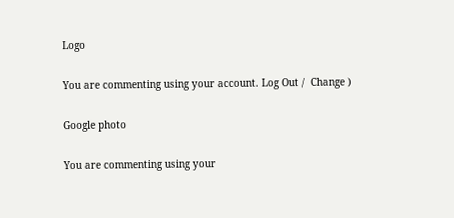Logo

You are commenting using your account. Log Out /  Change )

Google photo

You are commenting using your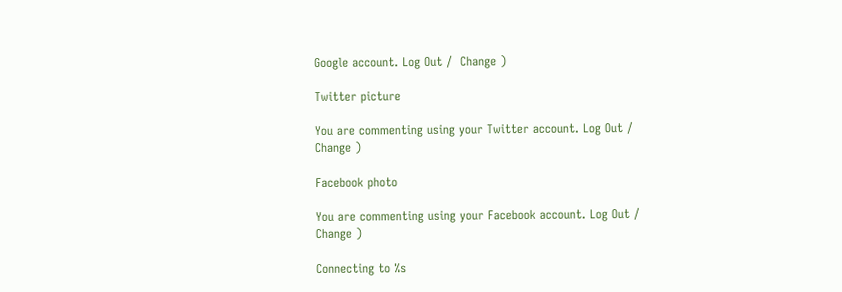Google account. Log Out /  Change )

Twitter picture

You are commenting using your Twitter account. Log Out /  Change )

Facebook photo

You are commenting using your Facebook account. Log Out /  Change )

Connecting to %s